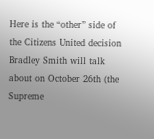Here is the “other” side of the Citizens United decision Bradley Smith will talk about on October 26th (the Supreme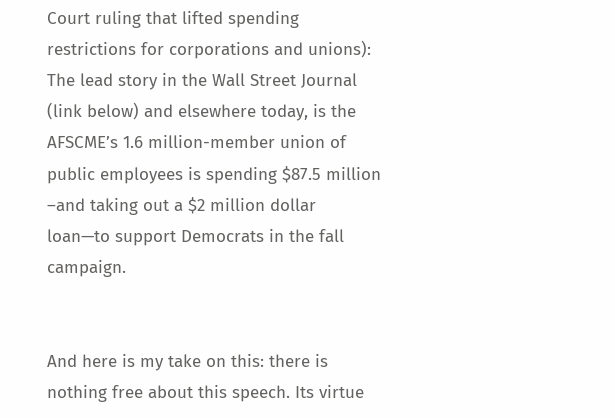Court ruling that lifted spending restrictions for corporations and unions):  The lead story in the Wall Street Journal (link below) and elsewhere today, is the AFSCME’s 1.6 million-member union of public employees is spending $87.5 million –and taking out a $2 million dollar loan—to support Democrats in the fall campaign.


And here is my take on this: there is nothing free about this speech. Its virtue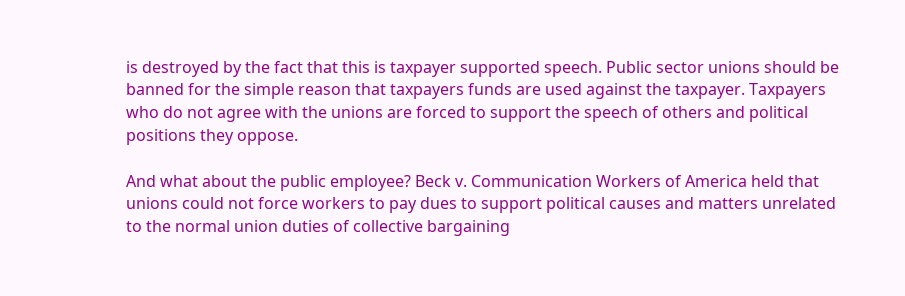is destroyed by the fact that this is taxpayer supported speech. Public sector unions should be banned for the simple reason that taxpayers funds are used against the taxpayer. Taxpayers who do not agree with the unions are forced to support the speech of others and political positions they oppose.

And what about the public employee? Beck v. Communication Workers of America held that unions could not force workers to pay dues to support political causes and matters unrelated to the normal union duties of collective bargaining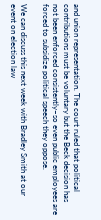and union representation. The court ruled that political contributions must be voluntary but the Beck decision has not been enforced consistently–so even public employees are forced to subsidize political speech they oppose.

We can discuss this next week with Bradley Smith at our event on election law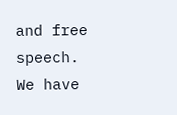and free speech. We have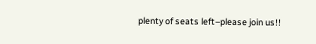plenty of seats left–please join us!!